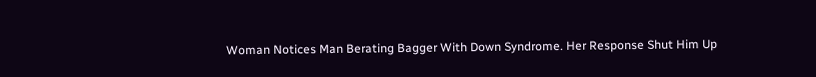Woman Notices Man Berating Bagger With Down Syndrome. Her Response Shut Him Up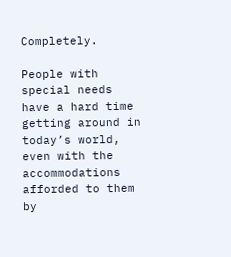Completely.

People with special needs have a hard time getting around in today’s world, even with the accommodations afforded to them by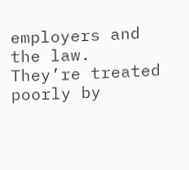employers and the law. They’re treated poorly by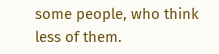some people, who think less of them.